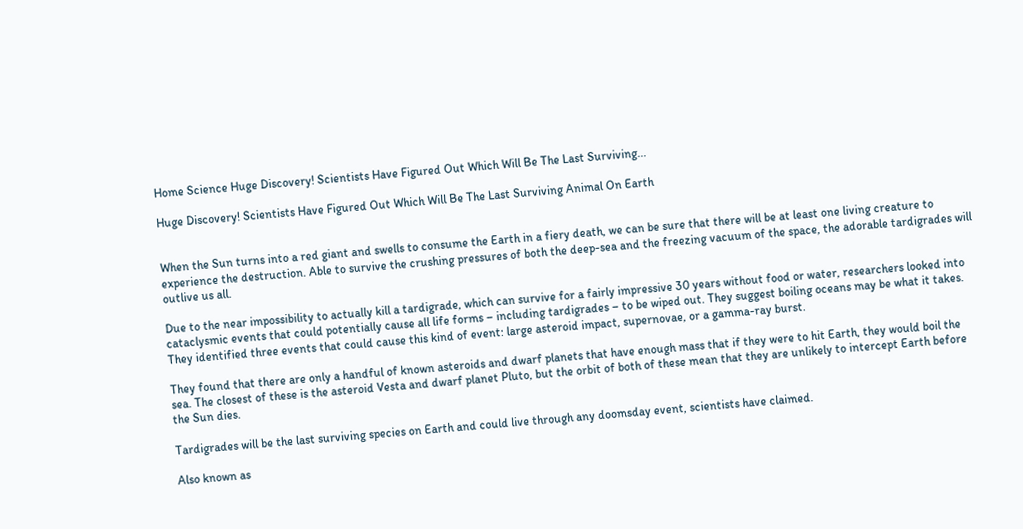Home Science Huge Discovery! Scientists Have Figured Out Which Will Be The Last Surviving...

Huge Discovery! Scientists Have Figured Out Which Will Be The Last Surviving Animal On Earth


When the Sun turns into a red giant and swells to consume the Earth in a fiery death, we can be sure that there will be at least one living creature to experience the destruction. Able to survive the crushing pressures of both the deep-sea and the freezing vacuum of the space, the adorable tardigrades will outlive us all.

Due to the near impossibility to actually kill a tardigrade, which can survive for a fairly impressive 30 years without food or water, researchers looked into cataclysmic events that could potentially cause all life forms – including tardigrades – to be wiped out. They suggest boiling oceans may be what it takes. They identified three events that could cause this kind of event: large asteroid impact, supernovae, or a gamma-ray burst.

They found that there are only a handful of known asteroids and dwarf planets that have enough mass that if they were to hit Earth, they would boil the sea. The closest of these is the asteroid Vesta and dwarf planet Pluto, but the orbit of both of these mean that they are unlikely to intercept Earth before the Sun dies.

Tardigrades will be the last surviving species on Earth and could live through any doomsday event, scientists have claimed.

Also known as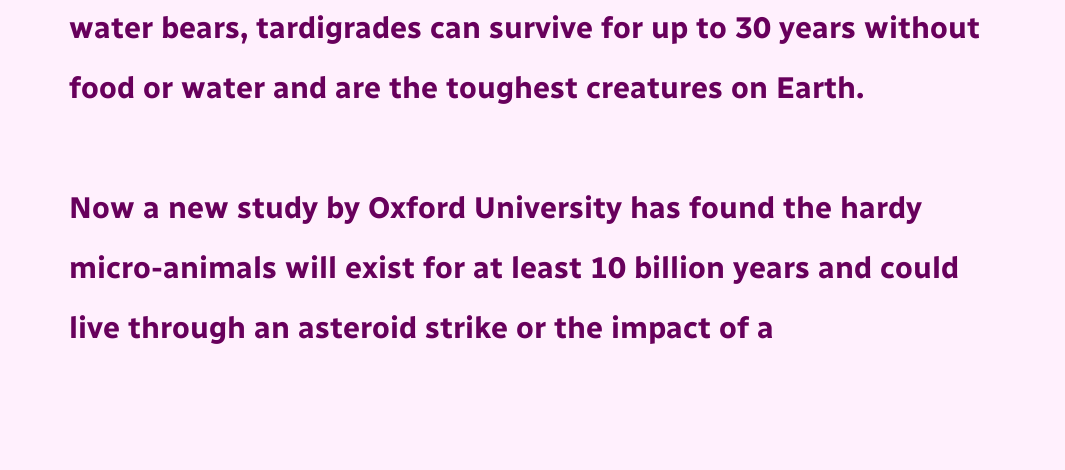water bears, tardigrades can survive for up to 30 years without food or water and are the toughest creatures on Earth.

Now a new study by Oxford University has found the hardy micro-animals will exist for at least 10 billion years and could live through an asteroid strike or the impact of a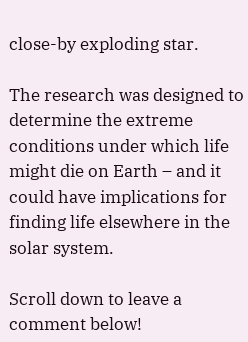close-by exploding star.

The research was designed to determine the extreme conditions under which life might die on Earth – and it could have implications for finding life elsewhere in the solar system.

Scroll down to leave a comment below!